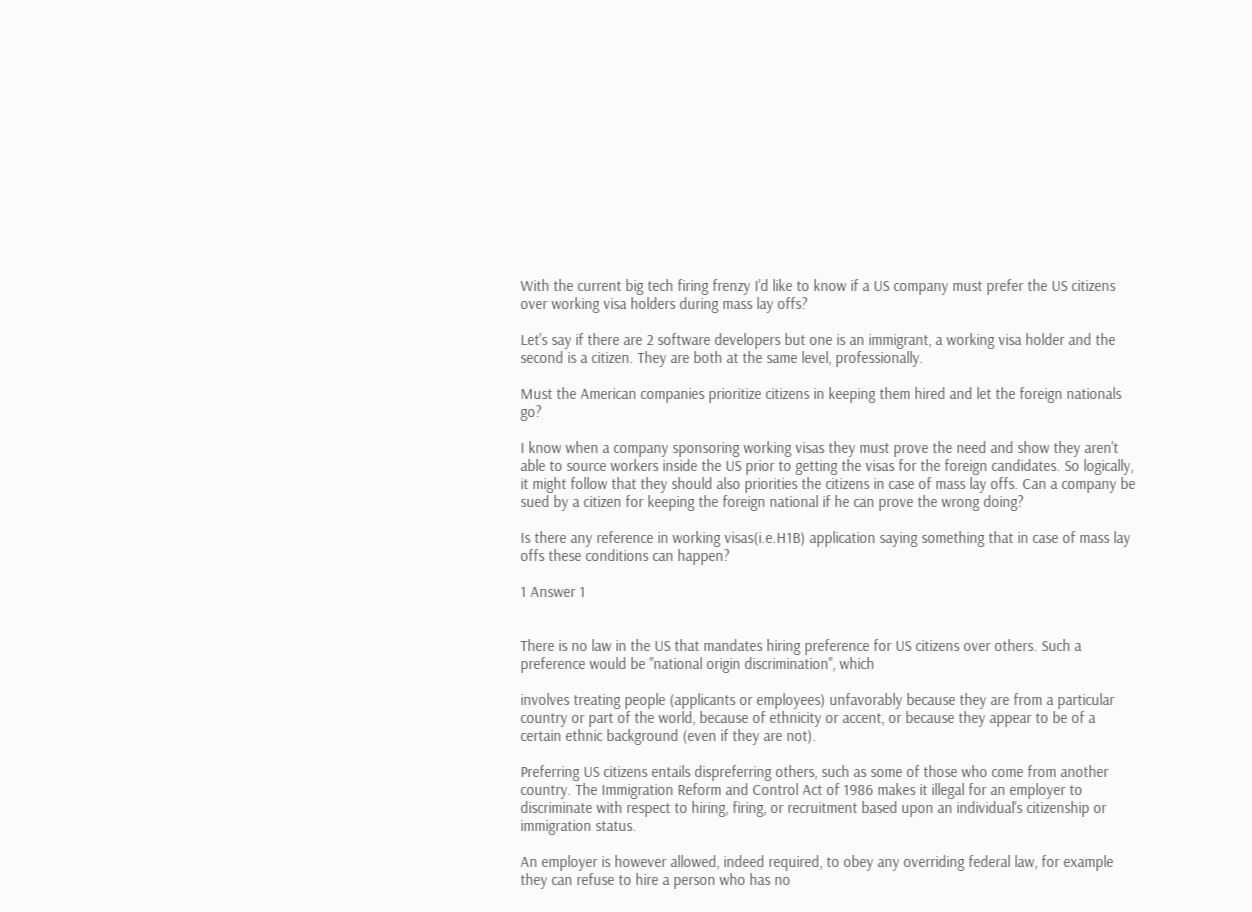With the current big tech firing frenzy I'd like to know if a US company must prefer the US citizens over working visa holders during mass lay offs?

Let's say if there are 2 software developers but one is an immigrant, a working visa holder and the second is a citizen. They are both at the same level, professionally.

Must the American companies prioritize citizens in keeping them hired and let the foreign nationals go?

I know when a company sponsoring working visas they must prove the need and show they aren't able to source workers inside the US prior to getting the visas for the foreign candidates. So logically, it might follow that they should also priorities the citizens in case of mass lay offs. Can a company be sued by a citizen for keeping the foreign national if he can prove the wrong doing?

Is there any reference in working visas(i.e.H1B) application saying something that in case of mass lay offs these conditions can happen?

1 Answer 1


There is no law in the US that mandates hiring preference for US citizens over others. Such a preference would be "national origin discrimination", which

involves treating people (applicants or employees) unfavorably because they are from a particular country or part of the world, because of ethnicity or accent, or because they appear to be of a certain ethnic background (even if they are not).

Preferring US citizens entails dispreferring others, such as some of those who come from another country. The Immigration Reform and Control Act of 1986 makes it illegal for an employer to discriminate with respect to hiring, firing, or recruitment based upon an individual's citizenship or immigration status.

An employer is however allowed, indeed required, to obey any overriding federal law, for example they can refuse to hire a person who has no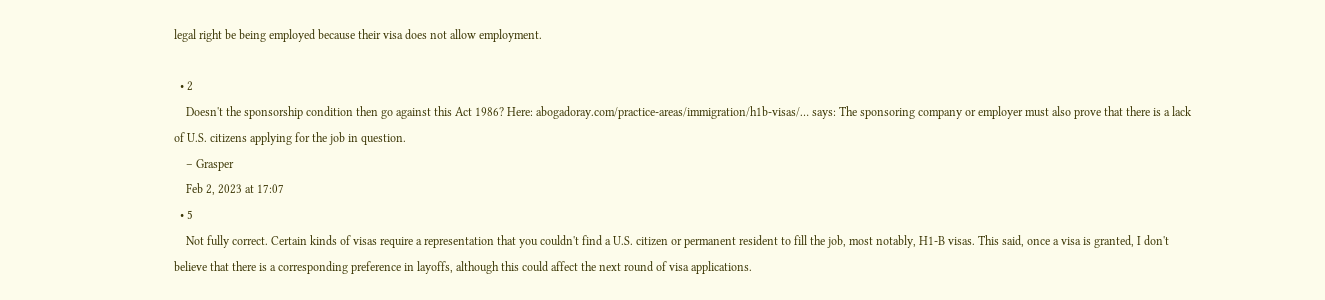legal right be being employed because their visa does not allow employment.

  • 2
    Doesn't the sponsorship condition then go against this Act 1986? Here: abogadoray.com/practice-areas/immigration/h1b-visas/… says: The sponsoring company or employer must also prove that there is a lack of U.S. citizens applying for the job in question.
    – Grasper
    Feb 2, 2023 at 17:07
  • 5
    Not fully correct. Certain kinds of visas require a representation that you couldn't find a U.S. citizen or permanent resident to fill the job, most notably, H1-B visas. This said, once a visa is granted, I don't believe that there is a corresponding preference in layoffs, although this could affect the next round of visa applications.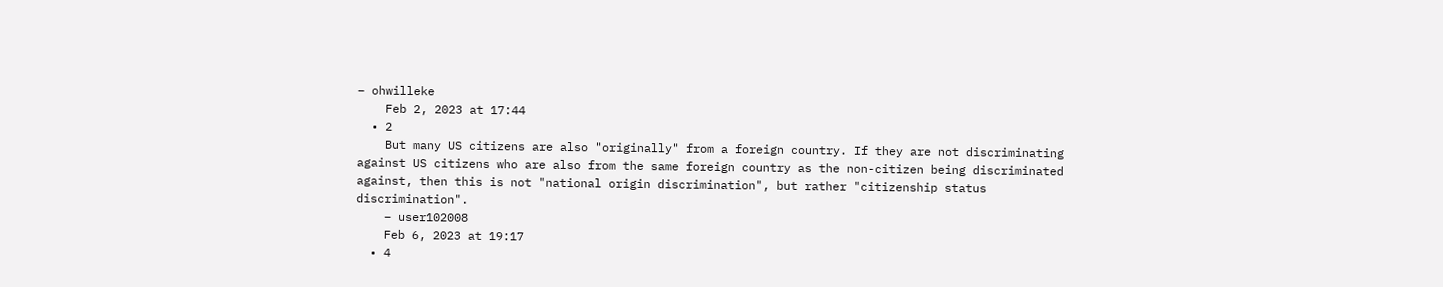– ohwilleke
    Feb 2, 2023 at 17:44
  • 2
    But many US citizens are also "originally" from a foreign country. If they are not discriminating against US citizens who are also from the same foreign country as the non-citizen being discriminated against, then this is not "national origin discrimination", but rather "citizenship status discrimination".
    – user102008
    Feb 6, 2023 at 19:17
  • 4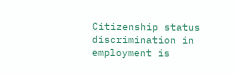Citizenship status discrimination in employment is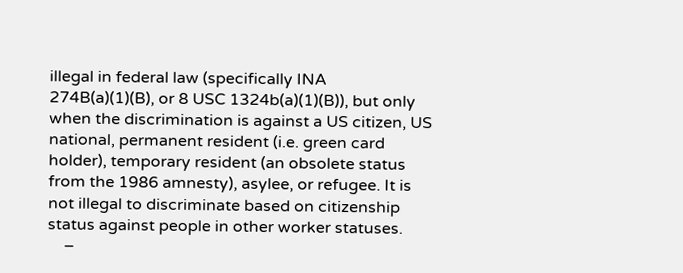illegal in federal law (specifically INA 274B(a)(1)(B), or 8 USC 1324b(a)(1)(B)), but only when the discrimination is against a US citizen, US national, permanent resident (i.e. green card holder), temporary resident (an obsolete status from the 1986 amnesty), asylee, or refugee. It is not illegal to discriminate based on citizenship status against people in other worker statuses.
    –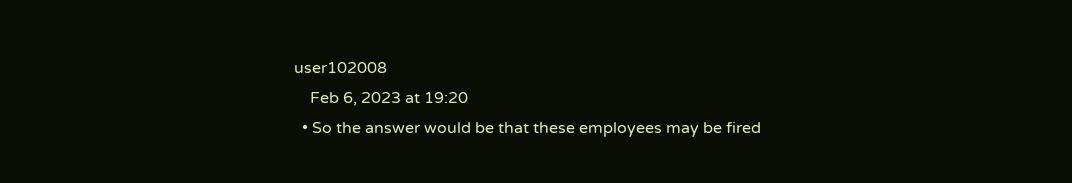user102008
    Feb 6, 2023 at 19:20
  • So the answer would be that these employees may be fired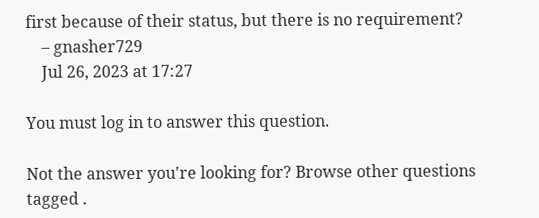first because of their status, but there is no requirement?
    – gnasher729
    Jul 26, 2023 at 17:27

You must log in to answer this question.

Not the answer you're looking for? Browse other questions tagged .